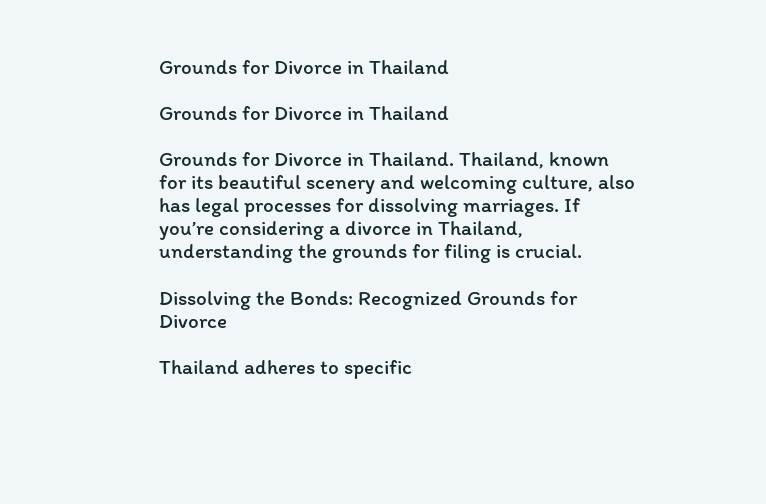Grounds for Divorce in Thailand

Grounds for Divorce in Thailand

Grounds for Divorce in Thailand. Thailand, known for its beautiful scenery and welcoming culture, also has legal processes for dissolving marriages. If you’re considering a divorce in Thailand, understanding the grounds for filing is crucial.

Dissolving the Bonds: Recognized Grounds for Divorce

Thailand adheres to specific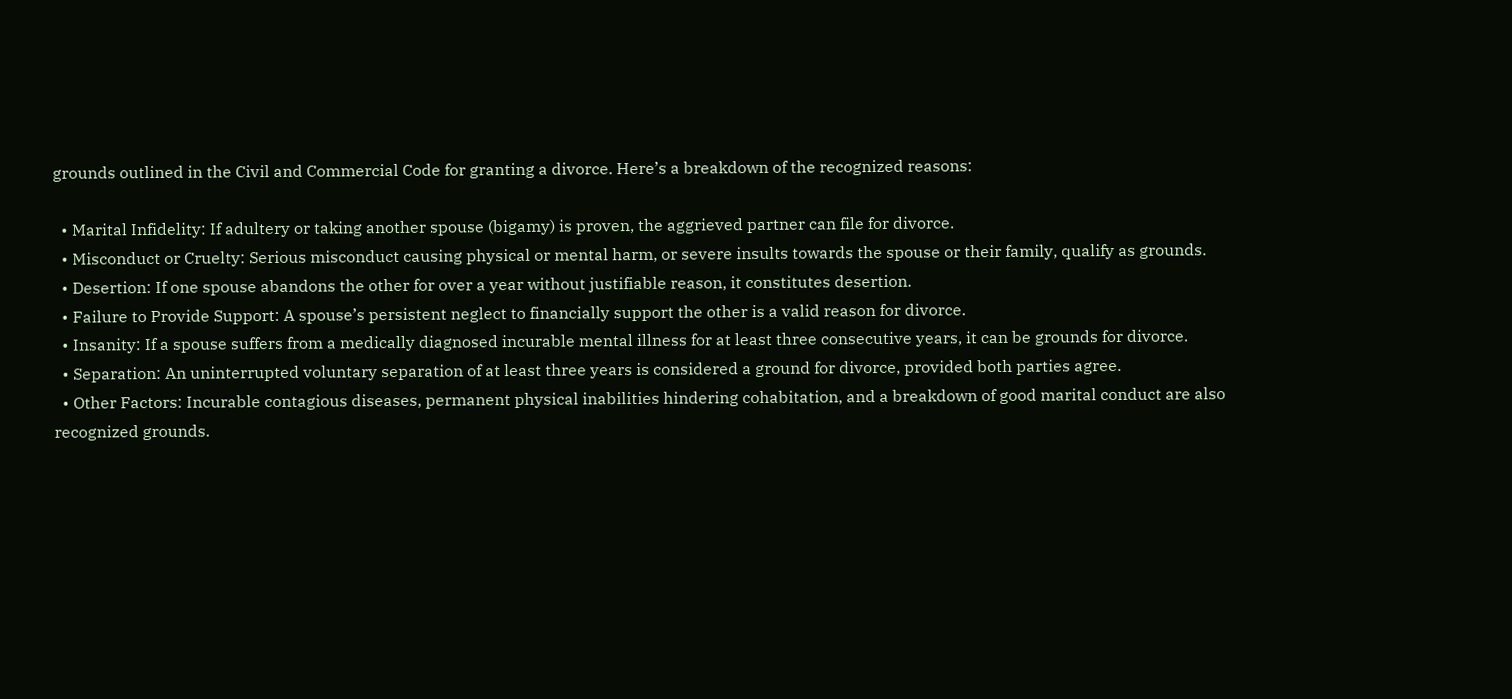grounds outlined in the Civil and Commercial Code for granting a divorce. Here’s a breakdown of the recognized reasons:

  • Marital Infidelity: If adultery or taking another spouse (bigamy) is proven, the aggrieved partner can file for divorce.
  • Misconduct or Cruelty: Serious misconduct causing physical or mental harm, or severe insults towards the spouse or their family, qualify as grounds.
  • Desertion: If one spouse abandons the other for over a year without justifiable reason, it constitutes desertion.
  • Failure to Provide Support: A spouse’s persistent neglect to financially support the other is a valid reason for divorce.
  • Insanity: If a spouse suffers from a medically diagnosed incurable mental illness for at least three consecutive years, it can be grounds for divorce.
  • Separation: An uninterrupted voluntary separation of at least three years is considered a ground for divorce, provided both parties agree.
  • Other Factors: Incurable contagious diseases, permanent physical inabilities hindering cohabitation, and a breakdown of good marital conduct are also recognized grounds.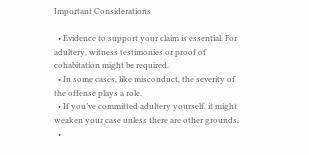Important Considerations

  • Evidence to support your claim is essential. For adultery, witness testimonies or proof of cohabitation might be required.
  • In some cases, like misconduct, the severity of the offense plays a role.
  • If you’ve committed adultery yourself, it might weaken your case unless there are other grounds.
  •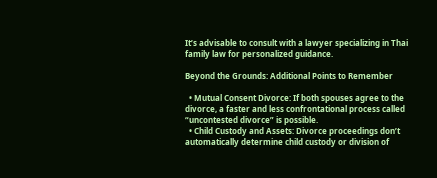It’s advisable to consult with a lawyer specializing in Thai family law for personalized guidance.

Beyond the Grounds: Additional Points to Remember

  • Mutual Consent Divorce: If both spouses agree to the divorce, a faster and less confrontational process called “uncontested divorce” is possible.
  • Child Custody and Assets: Divorce proceedings don’t automatically determine child custody or division of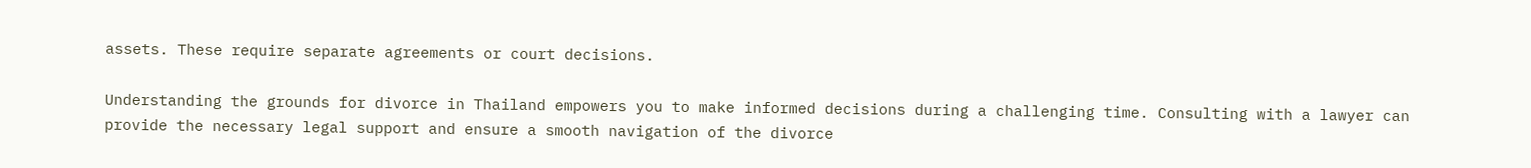assets. These require separate agreements or court decisions.

Understanding the grounds for divorce in Thailand empowers you to make informed decisions during a challenging time. Consulting with a lawyer can provide the necessary legal support and ensure a smooth navigation of the divorce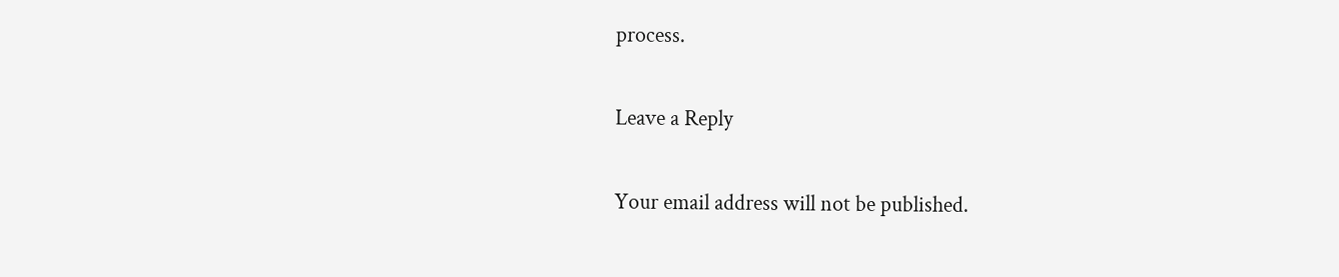process.

Leave a Reply

Your email address will not be published.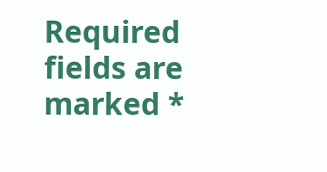Required fields are marked *